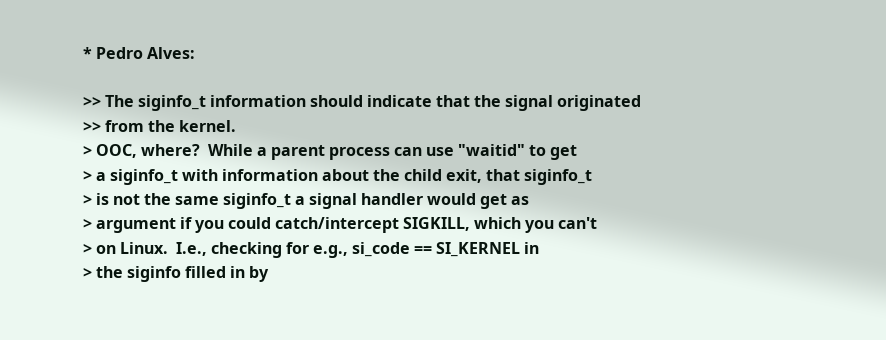* Pedro Alves:

>> The siginfo_t information should indicate that the signal originated
>> from the kernel.
> OOC, where?  While a parent process can use "waitid" to get
> a siginfo_t with information about the child exit, that siginfo_t
> is not the same siginfo_t a signal handler would get as
> argument if you could catch/intercept SIGKILL, which you can't
> on Linux.  I.e., checking for e.g., si_code == SI_KERNEL in
> the siginfo filled in by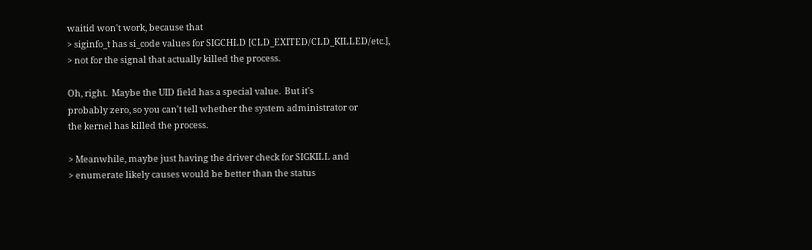waitid won't work, because that
> siginfo_t has si_code values for SIGCHLD [CLD_EXITED/CLD_KILLED/etc.],
> not for the signal that actually killed the process.

Oh, right.  Maybe the UID field has a special value.  But it's
probably zero, so you can't tell whether the system administrator or
the kernel has killed the process.

> Meanwhile, maybe just having the driver check for SIGKILL and
> enumerate likely causes would be better than the status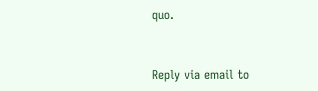quo.


Reply via email to